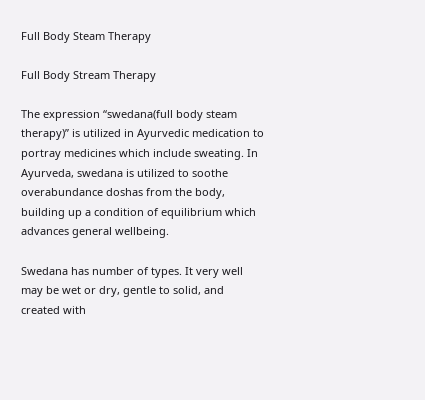Full Body Steam Therapy

Full Body Stream Therapy

The expression “swedana(full body steam therapy)” is utilized in Ayurvedic medication to portray medicines which include sweating. In Ayurveda, swedana is utilized to soothe overabundance doshas from the body, building up a condition of equilibrium which advances general wellbeing.

Swedana has number of types. It very well may be wet or dry, gentle to solid, and created with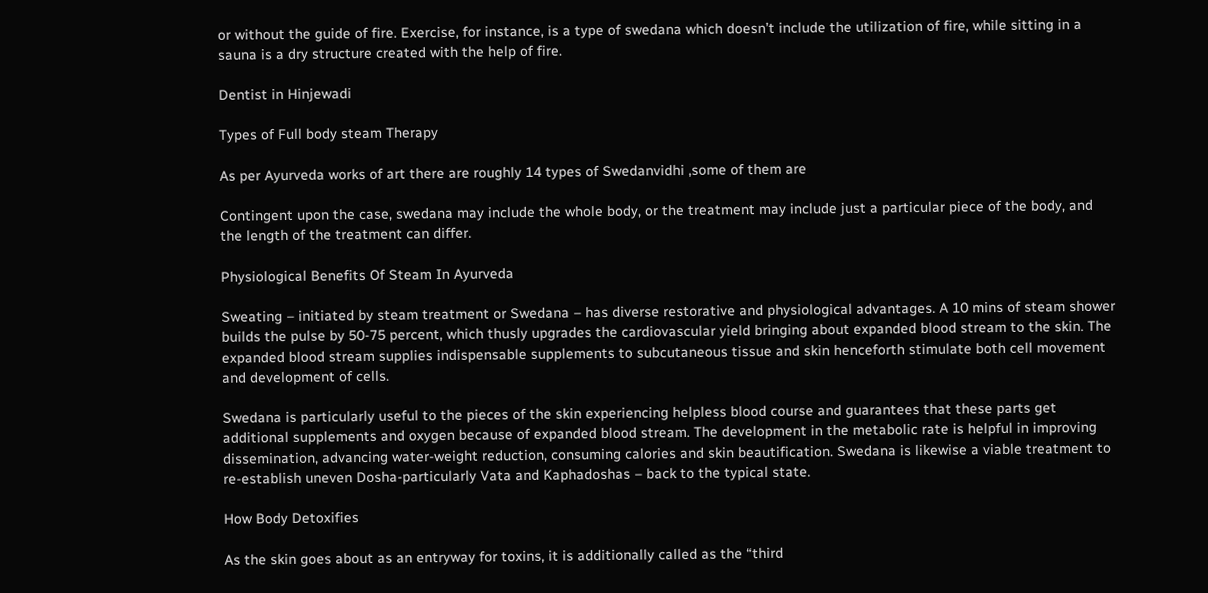or without the guide of fire. Exercise, for instance, is a type of swedana which doesn’t include the utilization of fire, while sitting in a sauna is a dry structure created with the help of fire.

Dentist in Hinjewadi

Types of Full body steam Therapy

As per Ayurveda works of art there are roughly 14 types of Swedanvidhi ,some of them are

Contingent upon the case, swedana may include the whole body, or the treatment may include just a particular piece of the body, and the length of the treatment can differ.

Physiological Benefits Of Steam In Ayurveda

Sweating – initiated by steam treatment or Swedana – has diverse restorative and physiological advantages. A 10 mins of steam shower builds the pulse by 50-75 percent, which thusly upgrades the cardiovascular yield bringing about expanded blood stream to the skin. The expanded blood stream supplies indispensable supplements to subcutaneous tissue and skin henceforth stimulate both cell movement and development of cells.

Swedana is particularly useful to the pieces of the skin experiencing helpless blood course and guarantees that these parts get additional supplements and oxygen because of expanded blood stream. The development in the metabolic rate is helpful in improving dissemination, advancing water-weight reduction, consuming calories and skin beautification. Swedana is likewise a viable treatment to re-establish uneven Dosha-particularly Vata and Kaphadoshas – back to the typical state.

How Body Detoxifies

As the skin goes about as an entryway for toxins, it is additionally called as the “third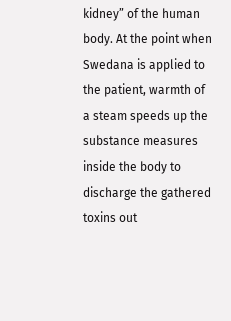kidney” of the human body. At the point when Swedana is applied to the patient, warmth of a steam speeds up the substance measures inside the body to discharge the gathered toxins out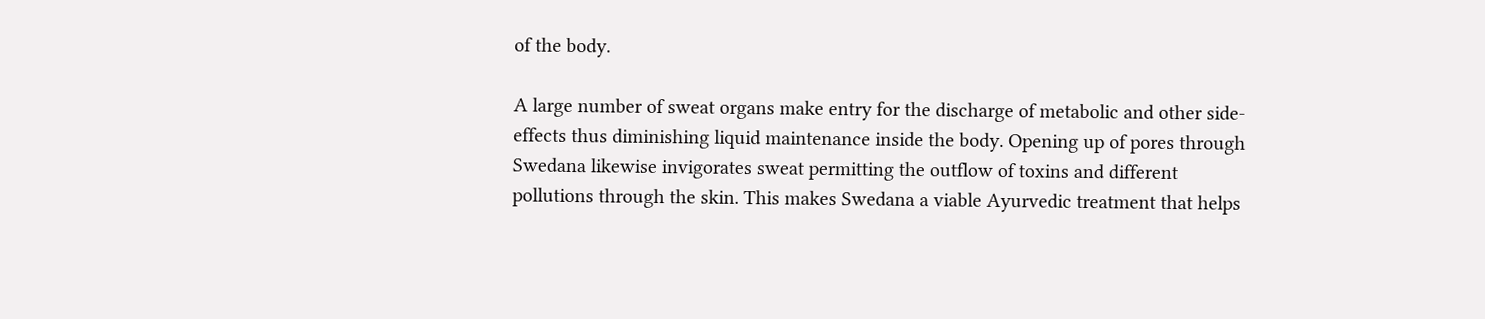of the body.

A large number of sweat organs make entry for the discharge of metabolic and other side-effects thus diminishing liquid maintenance inside the body. Opening up of pores through Swedana likewise invigorates sweat permitting the outflow of toxins and different pollutions through the skin. This makes Swedana a viable Ayurvedic treatment that helps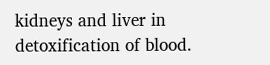kidneys and liver in detoxification of blood.